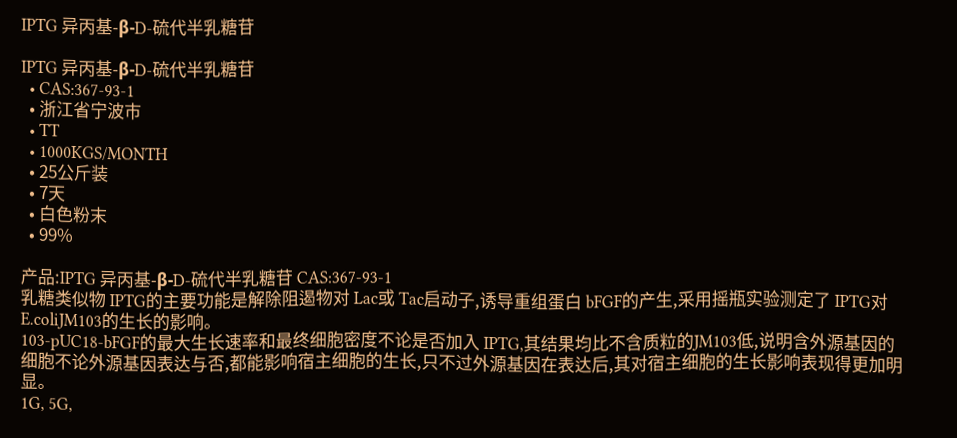IPTG 异丙基-β-D-硫代半乳糖苷

IPTG 异丙基-β-D-硫代半乳糖苷
  • CAS:367-93-1
  • 浙江省宁波市
  • TT
  • 1000KGS/MONTH
  • 25公斤装
  • 7天
  • 白色粉末
  • 99%

产品:IPTG 异丙基-β-D-硫代半乳糖苷 CAS:367-93-1
乳糖类似物 IPTG的主要功能是解除阻遏物对 Lac或 Tac启动子,诱导重组蛋白 bFGF的产生,采用摇瓶实验测定了 IPTG对E.coliJM103的生长的影响。
103-pUC18-bFGF的最大生长速率和最终细胞密度不论是否加入 IPTG,其结果均比不含质粒的JM103低,说明含外源基因的细胞不论外源基因表达与否,都能影响宿主细胞的生长,只不过外源基因在表达后,其对宿主细胞的生长影响表现得更加明显。
1G, 5G,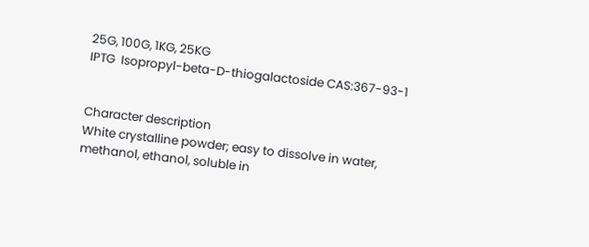25G, 100G, 1KG, 25KG
IPTG  Isopropyl-beta-D-thiogalactoside CAS:367-93-1


Character description
White crystalline powder; easy to dissolve in water, methanol, ethanol, soluble in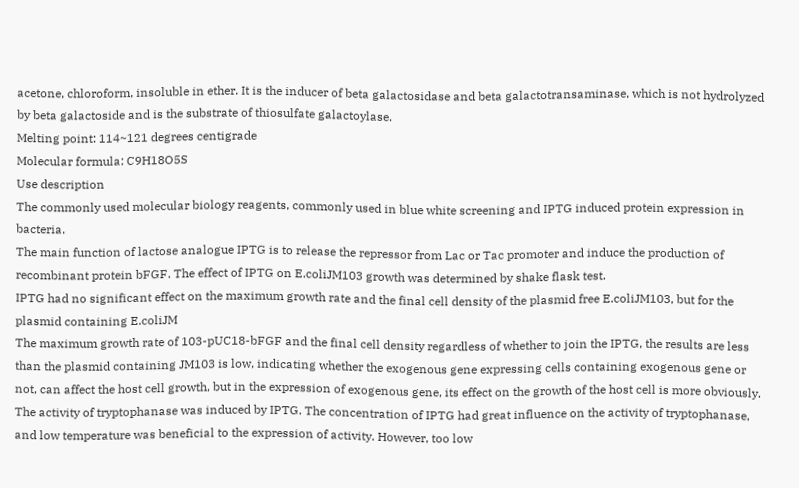acetone, chloroform, insoluble in ether. It is the inducer of beta galactosidase and beta galactotransaminase, which is not hydrolyzed by beta galactoside and is the substrate of thiosulfate galactoylase.
Melting point: 114~121 degrees centigrade
Molecular formula: C9H18O5S
Use description
The commonly used molecular biology reagents, commonly used in blue white screening and IPTG induced protein expression in bacteria.
The main function of lactose analogue IPTG is to release the repressor from Lac or Tac promoter and induce the production of recombinant protein bFGF. The effect of IPTG on E.coliJM103 growth was determined by shake flask test.
IPTG had no significant effect on the maximum growth rate and the final cell density of the plasmid free E.coliJM103, but for the plasmid containing E.coliJM
The maximum growth rate of 103-pUC18-bFGF and the final cell density regardless of whether to join the IPTG, the results are less than the plasmid containing JM103 is low, indicating whether the exogenous gene expressing cells containing exogenous gene or not, can affect the host cell growth, but in the expression of exogenous gene, its effect on the growth of the host cell is more obviously.
The activity of tryptophanase was induced by IPTG. The concentration of IPTG had great influence on the activity of tryptophanase, and low temperature was beneficial to the expression of activity. However, too low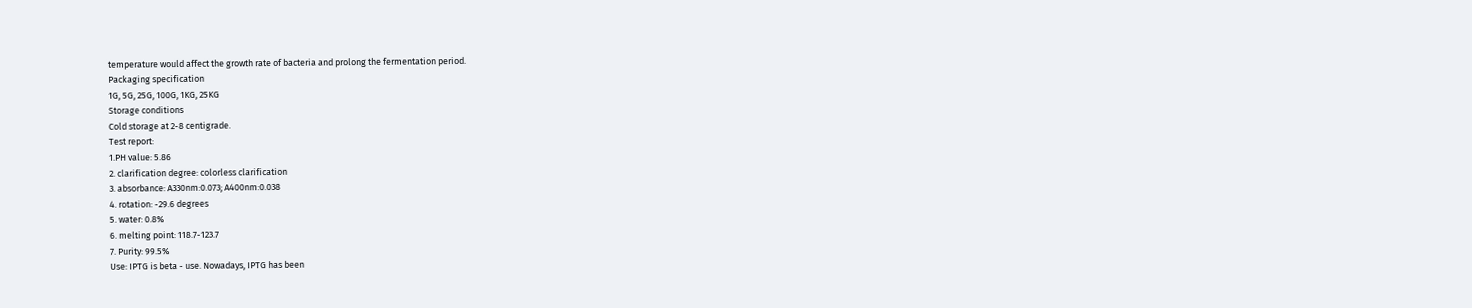temperature would affect the growth rate of bacteria and prolong the fermentation period.
Packaging specification
1G, 5G, 25G, 100G, 1KG, 25KG
Storage conditions
Cold storage at 2-8 centigrade.
Test report:
1.PH value: 5.86
2. clarification degree: colorless clarification
3. absorbance: A330nm:0.073; A400nm:0.038
4. rotation: -29.6 degrees
5. water: 0.8%
6. melting point: 118.7-123.7
7. Purity: 99.5%
Use: IPTG is beta - use. Nowadays, IPTG has been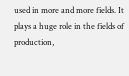used in more and more fields. It plays a huge role in the fields of production,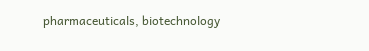pharmaceuticals, biotechnology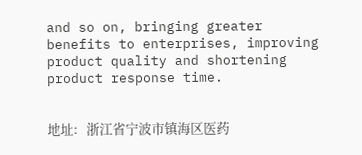and so on, bringing greater benefits to enterprises, improving product quality and shortening product response time.


地址:   浙江省宁波市镇海区医药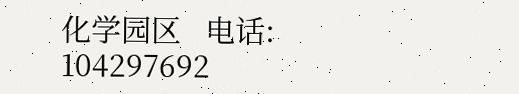化学园区   电话:  104297692